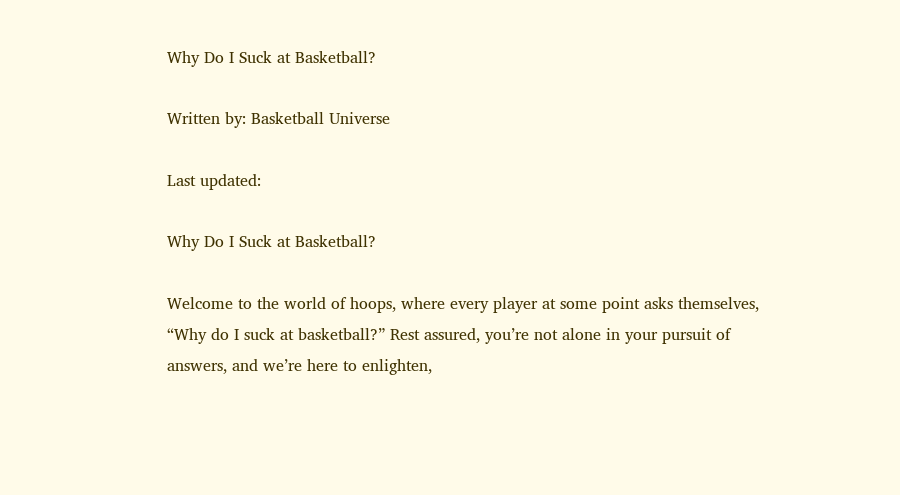Why Do I Suck at Basketball?

Written by: Basketball Universe

Last updated:

Why Do I Suck at Basketball?

Welcome to the world of hoops, where every player at some point asks themselves, “Why do I suck at basketball?” Rest assured, you’re not alone in your pursuit of answers, and we’re here to enlighten,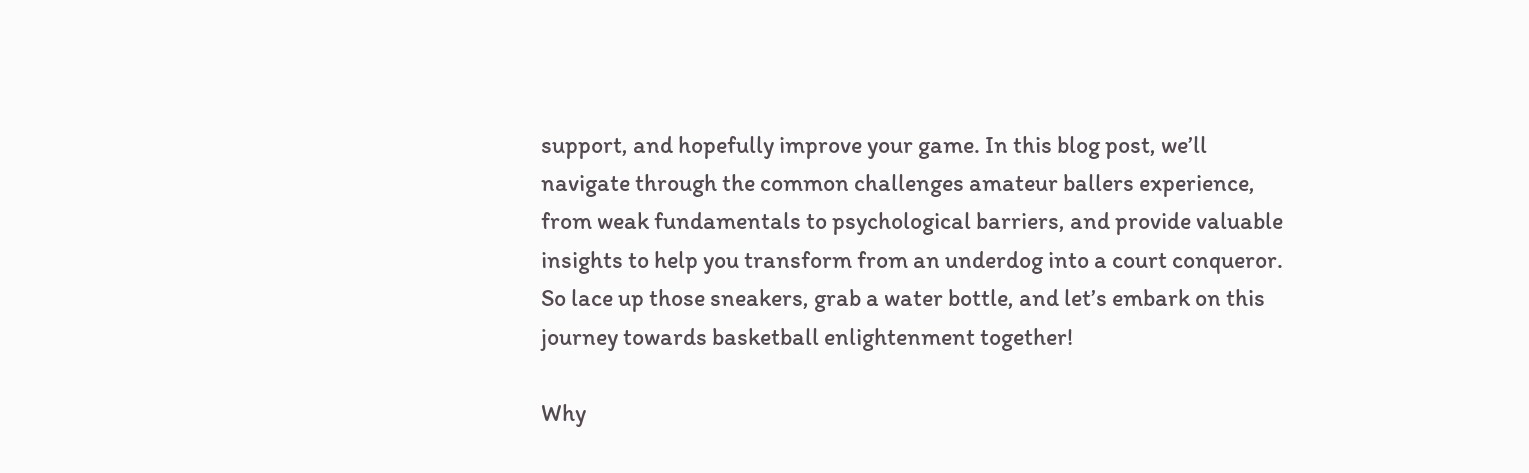support, and hopefully improve your game. In this blog post, we’ll navigate through the common challenges amateur ballers experience, from weak fundamentals to psychological barriers, and provide valuable insights to help you transform from an underdog into a court conqueror. So lace up those sneakers, grab a water bottle, and let’s embark on this journey towards basketball enlightenment together!

Why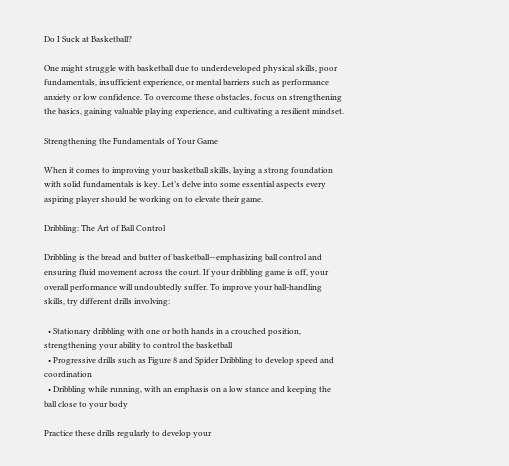Do I Suck at Basketball?

One might struggle with basketball due to underdeveloped physical skills, poor fundamentals, insufficient experience, or mental barriers such as performance anxiety or low confidence. To overcome these obstacles, focus on strengthening the basics, gaining valuable playing experience, and cultivating a resilient mindset.

Strengthening the Fundamentals of Your Game

When it comes to improving your basketball skills, laying a strong foundation with solid fundamentals is key. Let’s delve into some essential aspects every aspiring player should be working on to elevate their game.

Dribbling: The Art of Ball Control

Dribbling is the bread and butter of basketball—emphasizing ball control and ensuring fluid movement across the court. If your dribbling game is off, your overall performance will undoubtedly suffer. To improve your ball-handling skills, try different drills involving:

  • Stationary dribbling with one or both hands in a crouched position, strengthening your ability to control the basketball
  • Progressive drills such as Figure 8 and Spider Dribbling to develop speed and coordination
  • Dribbling while running, with an emphasis on a low stance and keeping the ball close to your body

Practice these drills regularly to develop your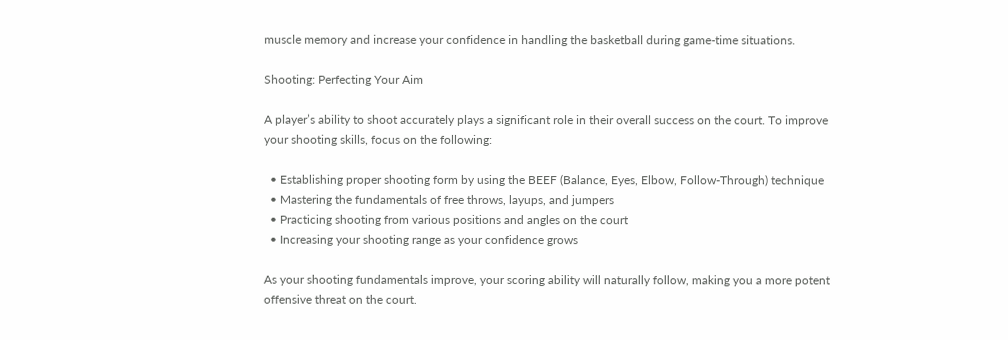muscle memory and increase your confidence in handling the basketball during game-time situations.

Shooting: Perfecting Your Aim

A player’s ability to shoot accurately plays a significant role in their overall success on the court. To improve your shooting skills, focus on the following:

  • Establishing proper shooting form by using the BEEF (Balance, Eyes, Elbow, Follow-Through) technique
  • Mastering the fundamentals of free throws, layups, and jumpers
  • Practicing shooting from various positions and angles on the court
  • Increasing your shooting range as your confidence grows

As your shooting fundamentals improve, your scoring ability will naturally follow, making you a more potent offensive threat on the court.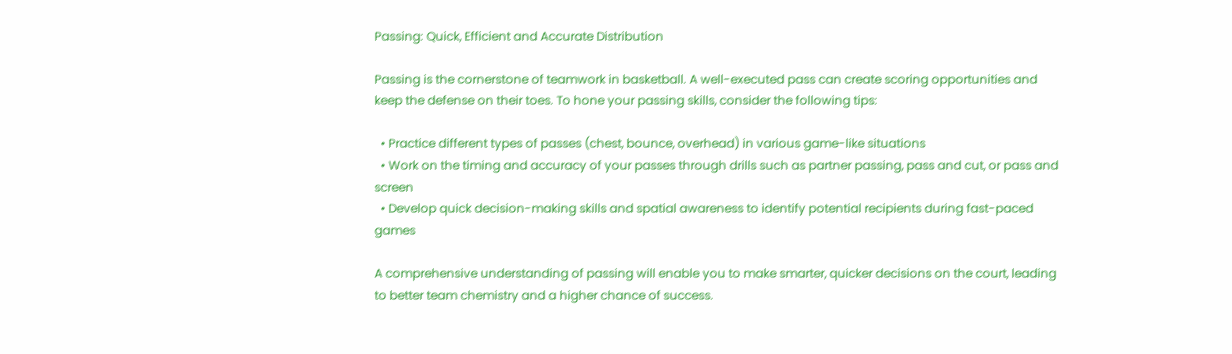Passing: Quick, Efficient and Accurate Distribution

Passing is the cornerstone of teamwork in basketball. A well-executed pass can create scoring opportunities and keep the defense on their toes. To hone your passing skills, consider the following tips:

  • Practice different types of passes (chest, bounce, overhead) in various game-like situations
  • Work on the timing and accuracy of your passes through drills such as partner passing, pass and cut, or pass and screen
  • Develop quick decision-making skills and spatial awareness to identify potential recipients during fast-paced games

A comprehensive understanding of passing will enable you to make smarter, quicker decisions on the court, leading to better team chemistry and a higher chance of success.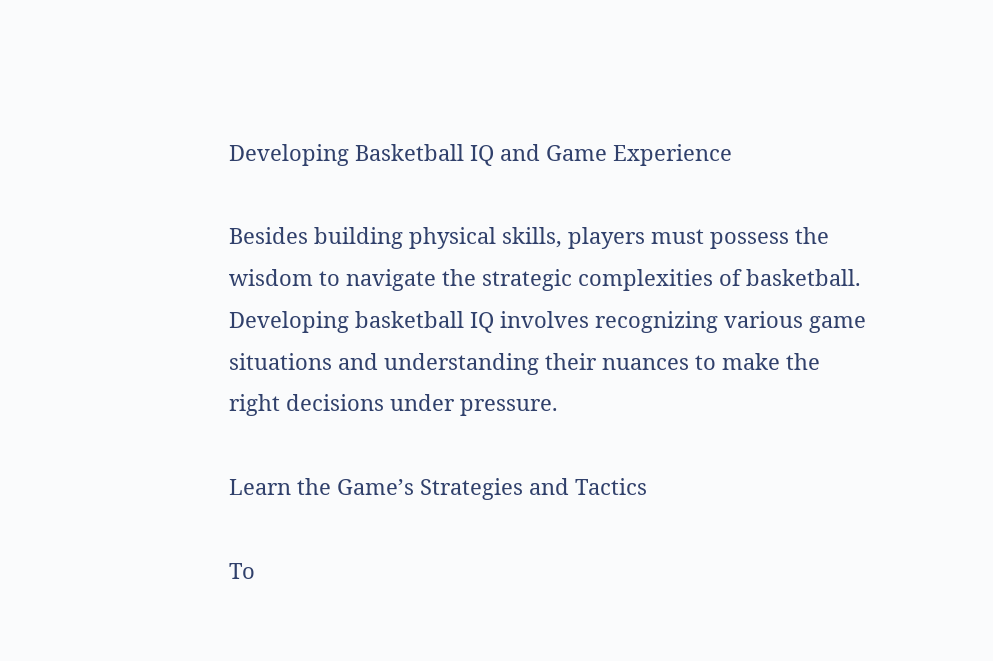Developing Basketball IQ and Game Experience

Besides building physical skills, players must possess the wisdom to navigate the strategic complexities of basketball. Developing basketball IQ involves recognizing various game situations and understanding their nuances to make the right decisions under pressure.

Learn the Game’s Strategies and Tactics

To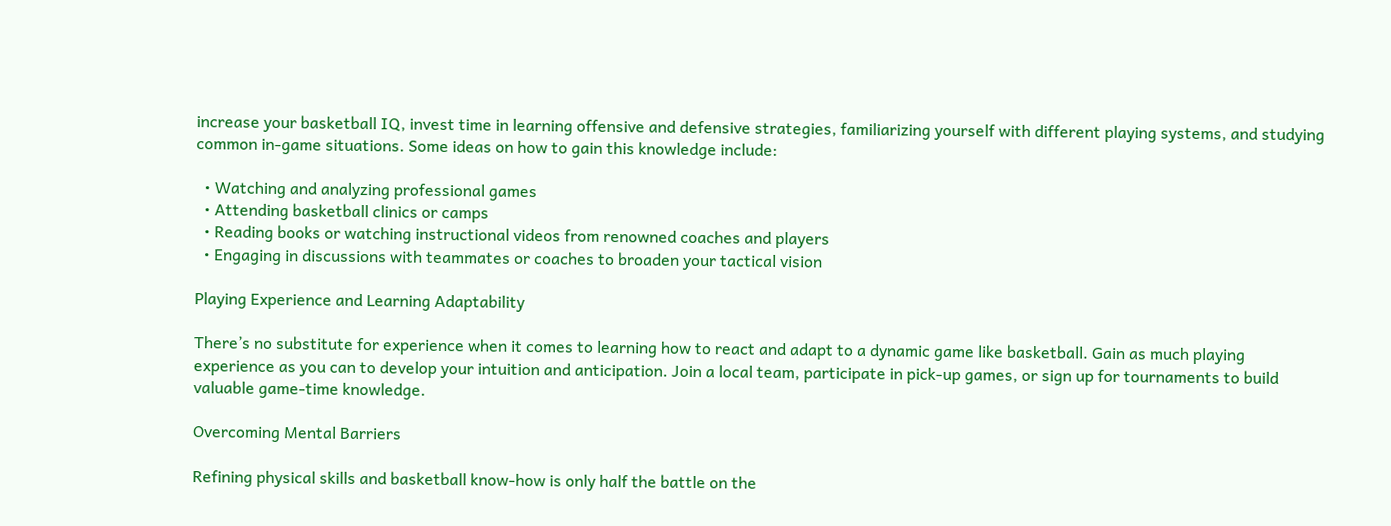increase your basketball IQ, invest time in learning offensive and defensive strategies, familiarizing yourself with different playing systems, and studying common in-game situations. Some ideas on how to gain this knowledge include:

  • Watching and analyzing professional games
  • Attending basketball clinics or camps
  • Reading books or watching instructional videos from renowned coaches and players
  • Engaging in discussions with teammates or coaches to broaden your tactical vision

Playing Experience and Learning Adaptability

There’s no substitute for experience when it comes to learning how to react and adapt to a dynamic game like basketball. Gain as much playing experience as you can to develop your intuition and anticipation. Join a local team, participate in pick-up games, or sign up for tournaments to build valuable game-time knowledge.

Overcoming Mental Barriers

Refining physical skills and basketball know-how is only half the battle on the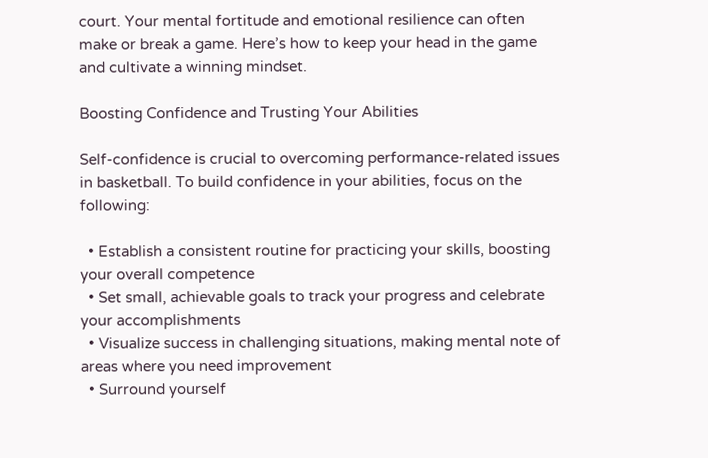court. Your mental fortitude and emotional resilience can often make or break a game. Here’s how to keep your head in the game and cultivate a winning mindset.

Boosting Confidence and Trusting Your Abilities

Self-confidence is crucial to overcoming performance-related issues in basketball. To build confidence in your abilities, focus on the following:

  • Establish a consistent routine for practicing your skills, boosting your overall competence
  • Set small, achievable goals to track your progress and celebrate your accomplishments
  • Visualize success in challenging situations, making mental note of areas where you need improvement
  • Surround yourself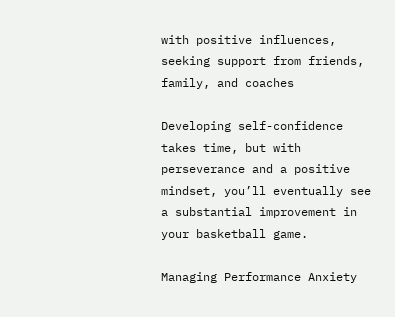with positive influences, seeking support from friends, family, and coaches

Developing self-confidence takes time, but with perseverance and a positive mindset, you’ll eventually see a substantial improvement in your basketball game.

Managing Performance Anxiety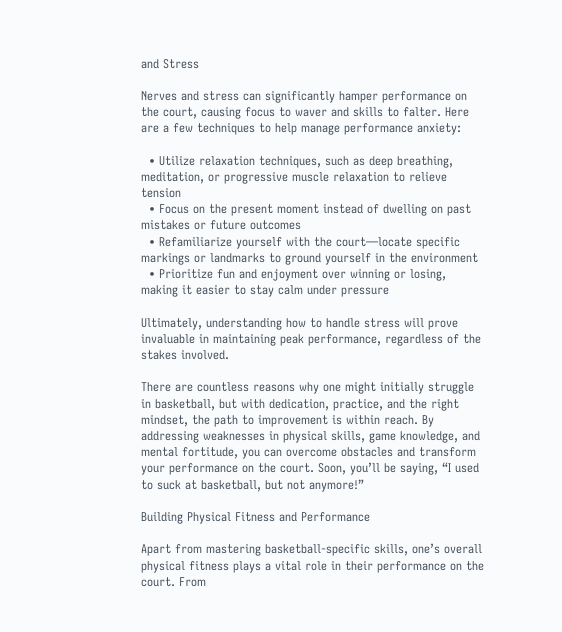and Stress

Nerves and stress can significantly hamper performance on the court, causing focus to waver and skills to falter. Here are a few techniques to help manage performance anxiety:

  • Utilize relaxation techniques, such as deep breathing, meditation, or progressive muscle relaxation to relieve tension
  • Focus on the present moment instead of dwelling on past mistakes or future outcomes
  • Refamiliarize yourself with the court—locate specific markings or landmarks to ground yourself in the environment
  • Prioritize fun and enjoyment over winning or losing, making it easier to stay calm under pressure

Ultimately, understanding how to handle stress will prove invaluable in maintaining peak performance, regardless of the stakes involved.

There are countless reasons why one might initially struggle in basketball, but with dedication, practice, and the right mindset, the path to improvement is within reach. By addressing weaknesses in physical skills, game knowledge, and mental fortitude, you can overcome obstacles and transform your performance on the court. Soon, you’ll be saying, “I used to suck at basketball, but not anymore!”

Building Physical Fitness and Performance

Apart from mastering basketball-specific skills, one’s overall physical fitness plays a vital role in their performance on the court. From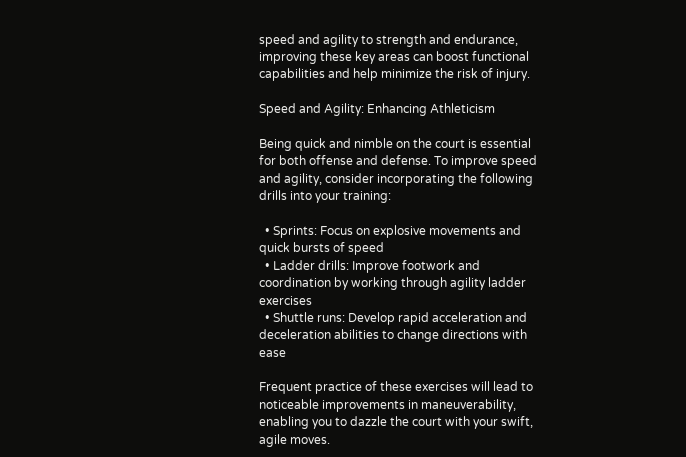speed and agility to strength and endurance, improving these key areas can boost functional capabilities and help minimize the risk of injury.

Speed and Agility: Enhancing Athleticism

Being quick and nimble on the court is essential for both offense and defense. To improve speed and agility, consider incorporating the following drills into your training:

  • Sprints: Focus on explosive movements and quick bursts of speed
  • Ladder drills: Improve footwork and coordination by working through agility ladder exercises
  • Shuttle runs: Develop rapid acceleration and deceleration abilities to change directions with ease

Frequent practice of these exercises will lead to noticeable improvements in maneuverability, enabling you to dazzle the court with your swift, agile moves.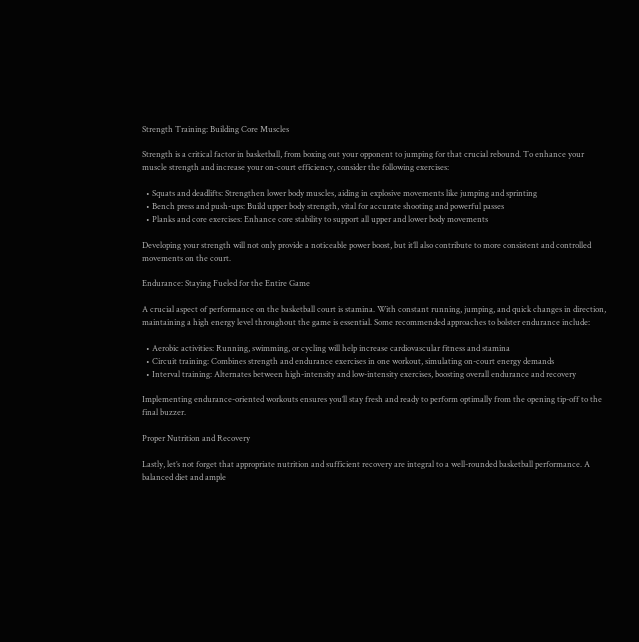Strength Training: Building Core Muscles

Strength is a critical factor in basketball, from boxing out your opponent to jumping for that crucial rebound. To enhance your muscle strength and increase your on-court efficiency, consider the following exercises:

  • Squats and deadlifts: Strengthen lower body muscles, aiding in explosive movements like jumping and sprinting
  • Bench press and push-ups: Build upper body strength, vital for accurate shooting and powerful passes
  • Planks and core exercises: Enhance core stability to support all upper and lower body movements

Developing your strength will not only provide a noticeable power boost, but it’ll also contribute to more consistent and controlled movements on the court.

Endurance: Staying Fueled for the Entire Game

A crucial aspect of performance on the basketball court is stamina. With constant running, jumping, and quick changes in direction, maintaining a high energy level throughout the game is essential. Some recommended approaches to bolster endurance include:

  • Aerobic activities: Running, swimming, or cycling will help increase cardiovascular fitness and stamina
  • Circuit training: Combines strength and endurance exercises in one workout, simulating on-court energy demands
  • Interval training: Alternates between high-intensity and low-intensity exercises, boosting overall endurance and recovery

Implementing endurance-oriented workouts ensures you’ll stay fresh and ready to perform optimally from the opening tip-off to the final buzzer.

Proper Nutrition and Recovery

Lastly, let’s not forget that appropriate nutrition and sufficient recovery are integral to a well-rounded basketball performance. A balanced diet and ample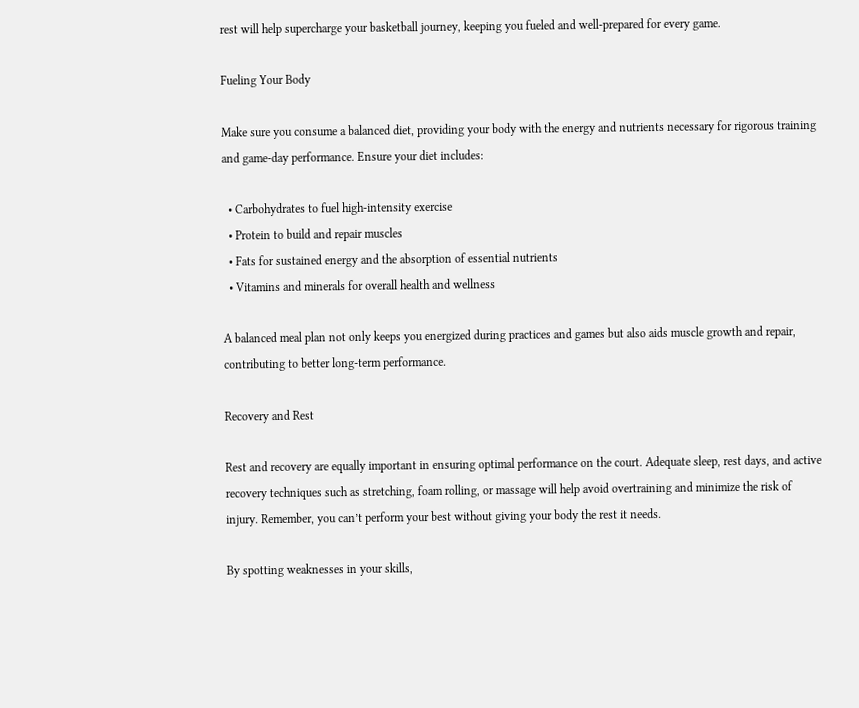rest will help supercharge your basketball journey, keeping you fueled and well-prepared for every game.

Fueling Your Body

Make sure you consume a balanced diet, providing your body with the energy and nutrients necessary for rigorous training and game-day performance. Ensure your diet includes:

  • Carbohydrates to fuel high-intensity exercise
  • Protein to build and repair muscles
  • Fats for sustained energy and the absorption of essential nutrients
  • Vitamins and minerals for overall health and wellness

A balanced meal plan not only keeps you energized during practices and games but also aids muscle growth and repair, contributing to better long-term performance.

Recovery and Rest

Rest and recovery are equally important in ensuring optimal performance on the court. Adequate sleep, rest days, and active recovery techniques such as stretching, foam rolling, or massage will help avoid overtraining and minimize the risk of injury. Remember, you can’t perform your best without giving your body the rest it needs.

By spotting weaknesses in your skills,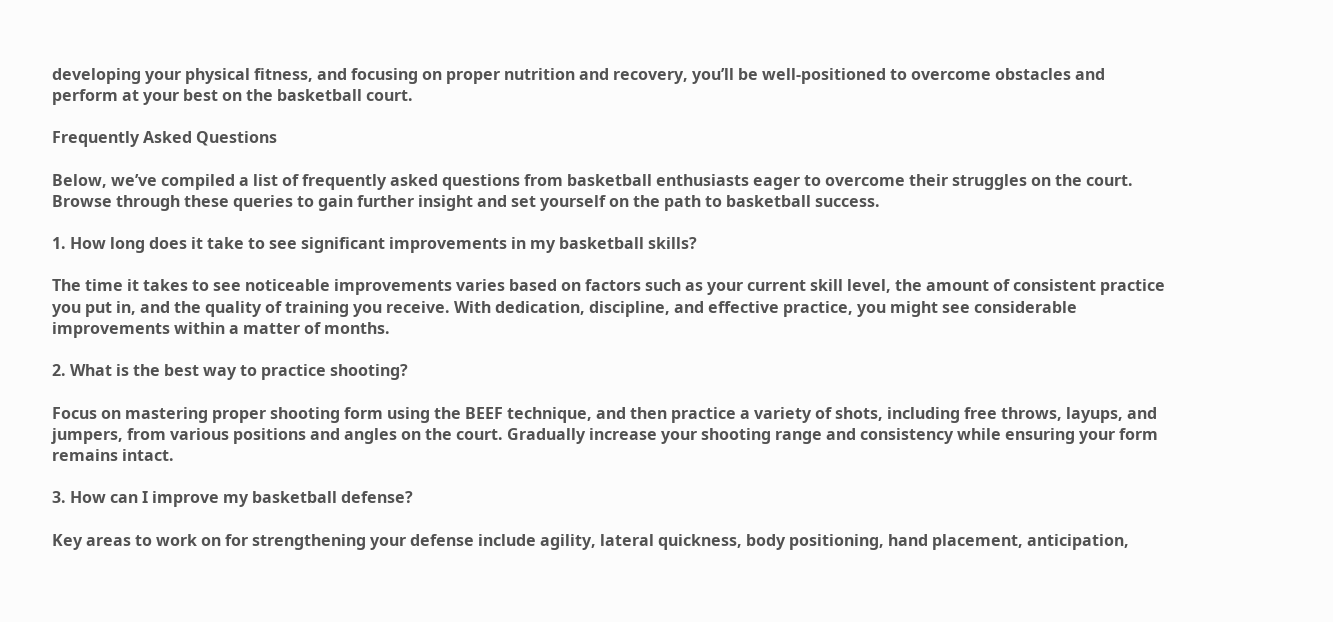developing your physical fitness, and focusing on proper nutrition and recovery, you’ll be well-positioned to overcome obstacles and perform at your best on the basketball court.

Frequently Asked Questions

Below, we’ve compiled a list of frequently asked questions from basketball enthusiasts eager to overcome their struggles on the court. Browse through these queries to gain further insight and set yourself on the path to basketball success.

1. How long does it take to see significant improvements in my basketball skills?

The time it takes to see noticeable improvements varies based on factors such as your current skill level, the amount of consistent practice you put in, and the quality of training you receive. With dedication, discipline, and effective practice, you might see considerable improvements within a matter of months.

2. What is the best way to practice shooting?

Focus on mastering proper shooting form using the BEEF technique, and then practice a variety of shots, including free throws, layups, and jumpers, from various positions and angles on the court. Gradually increase your shooting range and consistency while ensuring your form remains intact.

3. How can I improve my basketball defense?

Key areas to work on for strengthening your defense include agility, lateral quickness, body positioning, hand placement, anticipation,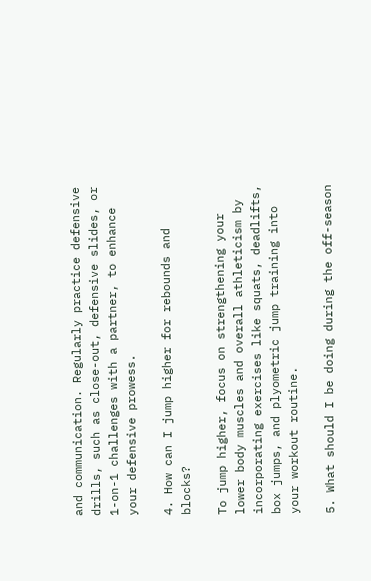and communication. Regularly practice defensive drills, such as close-out, defensive slides, or 1-on-1 challenges with a partner, to enhance your defensive prowess.

4. How can I jump higher for rebounds and blocks?

To jump higher, focus on strengthening your lower body muscles and overall athleticism by incorporating exercises like squats, deadlifts, box jumps, and plyometric jump training into your workout routine.

5. What should I be doing during the off-season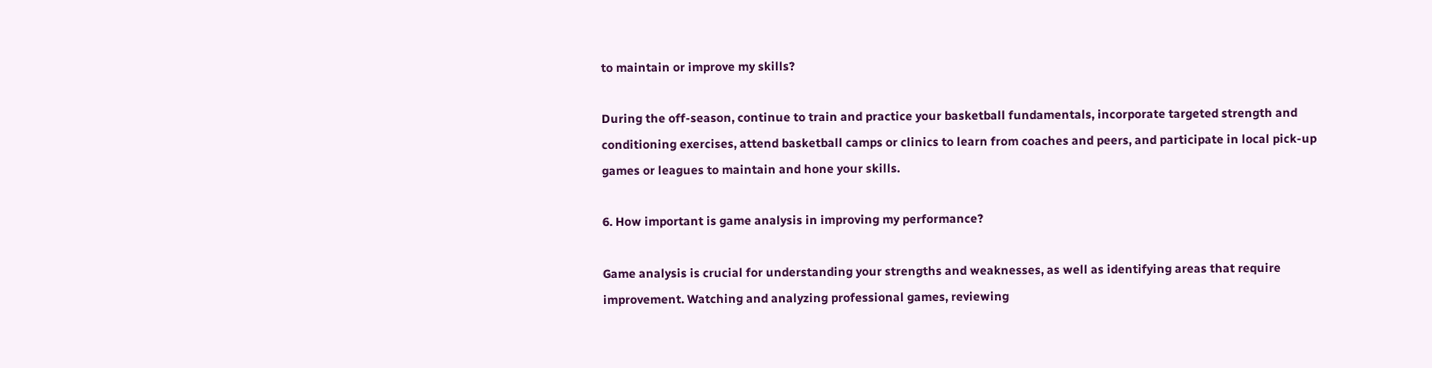to maintain or improve my skills?

During the off-season, continue to train and practice your basketball fundamentals, incorporate targeted strength and conditioning exercises, attend basketball camps or clinics to learn from coaches and peers, and participate in local pick-up games or leagues to maintain and hone your skills.

6. How important is game analysis in improving my performance?

Game analysis is crucial for understanding your strengths and weaknesses, as well as identifying areas that require improvement. Watching and analyzing professional games, reviewing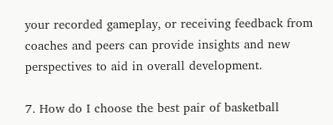your recorded gameplay, or receiving feedback from coaches and peers can provide insights and new perspectives to aid in overall development.

7. How do I choose the best pair of basketball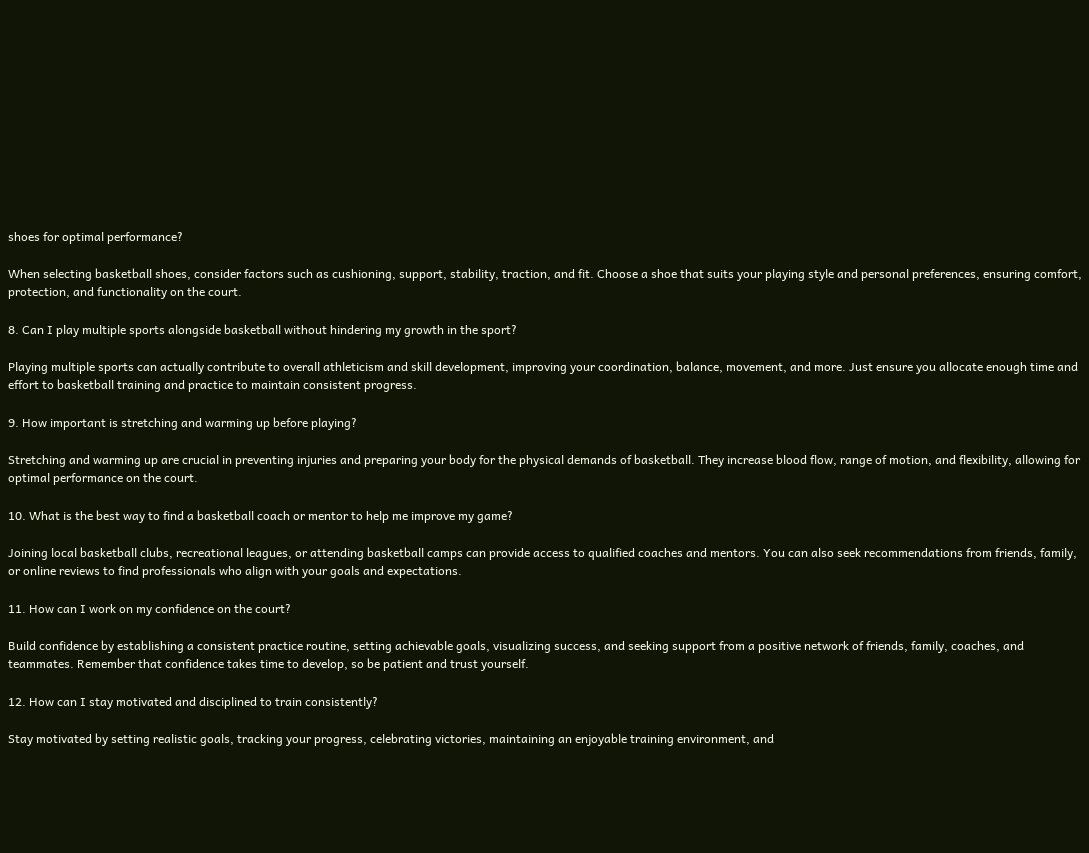shoes for optimal performance?

When selecting basketball shoes, consider factors such as cushioning, support, stability, traction, and fit. Choose a shoe that suits your playing style and personal preferences, ensuring comfort, protection, and functionality on the court.

8. Can I play multiple sports alongside basketball without hindering my growth in the sport?

Playing multiple sports can actually contribute to overall athleticism and skill development, improving your coordination, balance, movement, and more. Just ensure you allocate enough time and effort to basketball training and practice to maintain consistent progress.

9. How important is stretching and warming up before playing?

Stretching and warming up are crucial in preventing injuries and preparing your body for the physical demands of basketball. They increase blood flow, range of motion, and flexibility, allowing for optimal performance on the court.

10. What is the best way to find a basketball coach or mentor to help me improve my game?

Joining local basketball clubs, recreational leagues, or attending basketball camps can provide access to qualified coaches and mentors. You can also seek recommendations from friends, family, or online reviews to find professionals who align with your goals and expectations.

11. How can I work on my confidence on the court?

Build confidence by establishing a consistent practice routine, setting achievable goals, visualizing success, and seeking support from a positive network of friends, family, coaches, and teammates. Remember that confidence takes time to develop, so be patient and trust yourself.

12. How can I stay motivated and disciplined to train consistently?

Stay motivated by setting realistic goals, tracking your progress, celebrating victories, maintaining an enjoyable training environment, and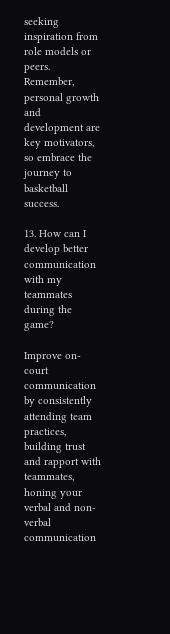seeking inspiration from role models or peers. Remember, personal growth and development are key motivators, so embrace the journey to basketball success.

13. How can I develop better communication with my teammates during the game?

Improve on-court communication by consistently attending team practices, building trust and rapport with teammates, honing your verbal and non-verbal communication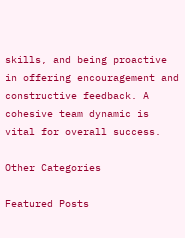skills, and being proactive in offering encouragement and constructive feedback. A cohesive team dynamic is vital for overall success.

Other Categories

Featured Posts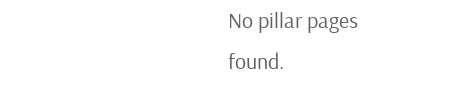No pillar pages found.